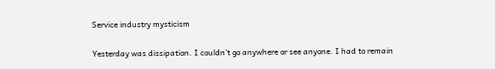Service industry mysticism

Yesterday was dissipation. I couldn’t go anywhere or see anyone. I had to remain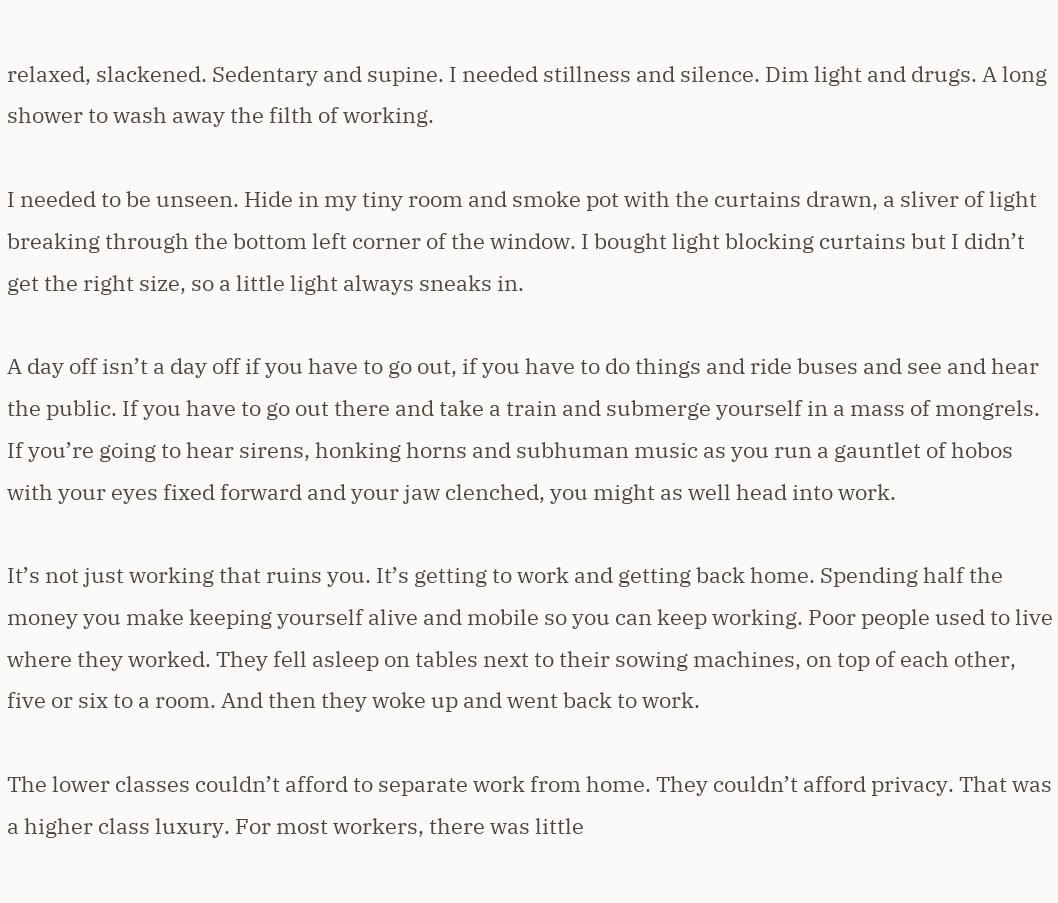relaxed, slackened. Sedentary and supine. I needed stillness and silence. Dim light and drugs. A long shower to wash away the filth of working.

I needed to be unseen. Hide in my tiny room and smoke pot with the curtains drawn, a sliver of light breaking through the bottom left corner of the window. I bought light blocking curtains but I didn’t get the right size, so a little light always sneaks in.

A day off isn’t a day off if you have to go out, if you have to do things and ride buses and see and hear the public. If you have to go out there and take a train and submerge yourself in a mass of mongrels. If you’re going to hear sirens, honking horns and subhuman music as you run a gauntlet of hobos with your eyes fixed forward and your jaw clenched, you might as well head into work.

It’s not just working that ruins you. It’s getting to work and getting back home. Spending half the money you make keeping yourself alive and mobile so you can keep working. Poor people used to live where they worked. They fell asleep on tables next to their sowing machines, on top of each other, five or six to a room. And then they woke up and went back to work.

The lower classes couldn’t afford to separate work from home. They couldn’t afford privacy. That was a higher class luxury. For most workers, there was little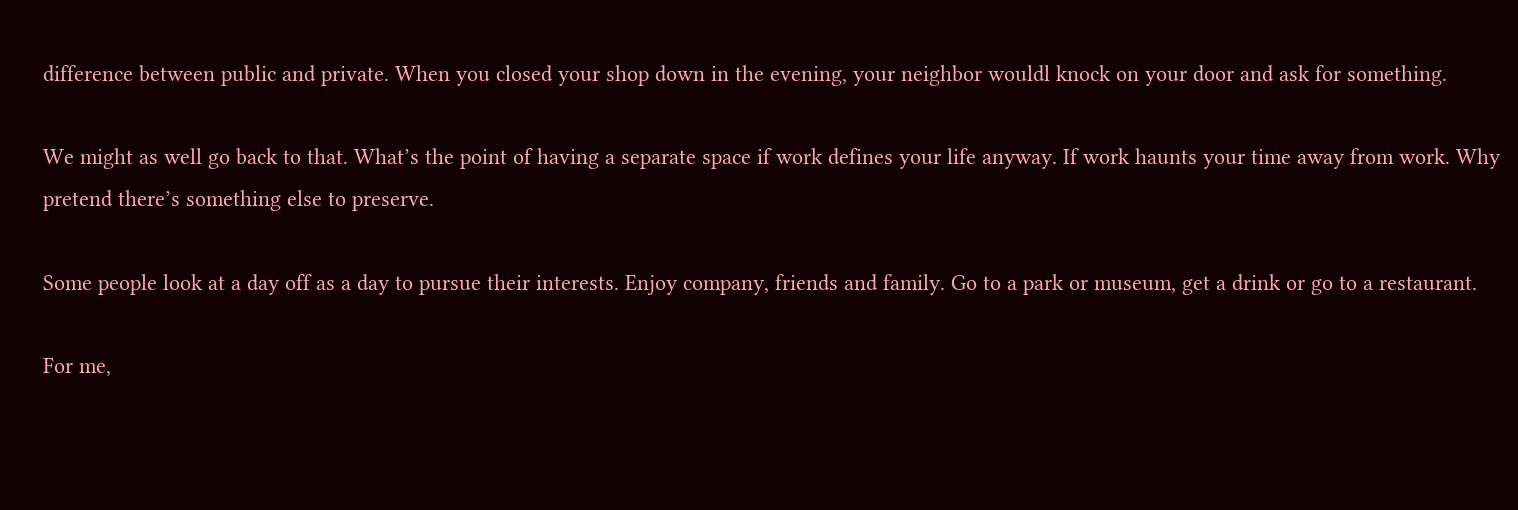difference between public and private. When you closed your shop down in the evening, your neighbor wouldl knock on your door and ask for something.

We might as well go back to that. What’s the point of having a separate space if work defines your life anyway. If work haunts your time away from work. Why pretend there’s something else to preserve.

Some people look at a day off as a day to pursue their interests. Enjoy company, friends and family. Go to a park or museum, get a drink or go to a restaurant.

For me,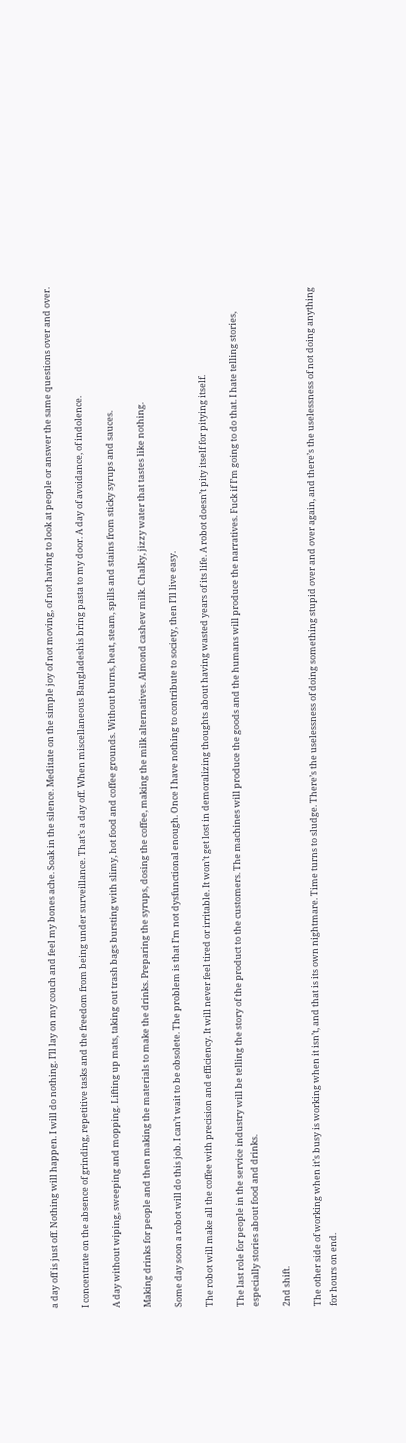a day off is just off. Nothing will happen. I will do nothing. I’ll lay on my couch and feel my bones ache. Soak in the silence. Meditate on the simple joy of not moving, of not having to look at people or answer the same questions over and over.

I concentrate on the absence of grinding, repetitive tasks and the freedom from being under surveillance. That’s a day off. When miscellaneous Bangladeshis bring pasta to my door. A day of avoidance, of indolence.

A day without wiping, sweeping and mopping. Lifting up mats, taking out trash bags bursting with slimy, hot food and coffee grounds. Without burns, heat, steam, spills and stains from sticky syrups and sauces.

Making drinks for people and then making the materials to make the drinks. Preparing the syrups, dosing the coffee, making the milk alternatives. Almond cashew milk. Chalky, jizzy water that tastes like nothing.

Some day soon a robot will do this job. I can’t wait to be obsolete. The problem is that I’m not dysfunctional enough. Once I have nothing to contribute to society, then I’ll live easy.

The robot will make all the coffee with precision and efficiency. It will never feel tired or irritable. It won’t get lost in demoralizing thoughts about having wasted years of its life. A robot doesn’t pity itself for pitying itself.

The last role for people in the service industry will be telling the story of the product to the customers. The machines will produce the goods and the humans will produce the narratives. Fuck if I’m going to do that. I hate telling stories, especially stories about food and drinks.

2nd shift.

The other side of working when it’s busy is working when it isn’t, and that is its own nightmare. Time turns to sludge. There’s the uselessness of doing something stupid over and over again, and there’s the uselessness of not doing anything for hours on end.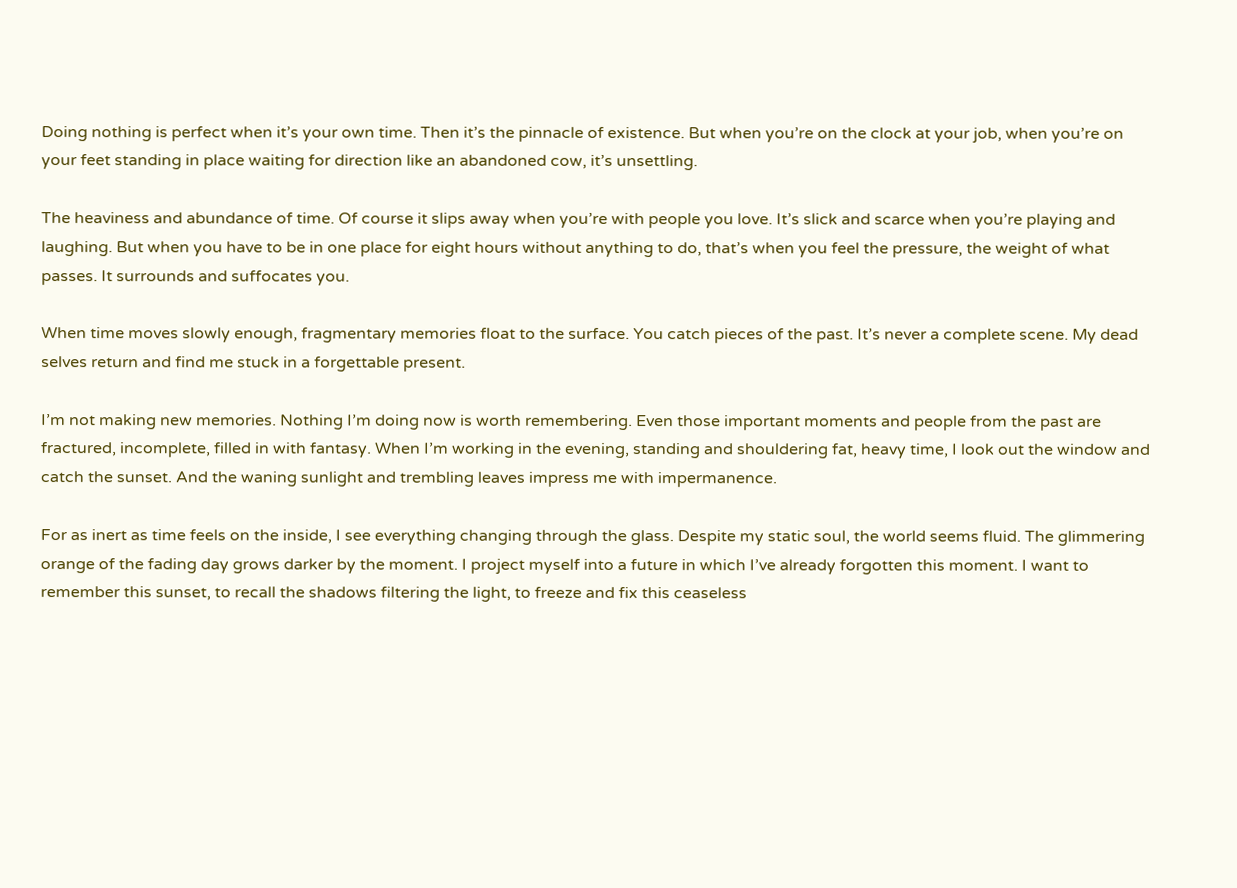Doing nothing is perfect when it’s your own time. Then it’s the pinnacle of existence. But when you’re on the clock at your job, when you’re on your feet standing in place waiting for direction like an abandoned cow, it’s unsettling.

The heaviness and abundance of time. Of course it slips away when you’re with people you love. It’s slick and scarce when you’re playing and laughing. But when you have to be in one place for eight hours without anything to do, that’s when you feel the pressure, the weight of what passes. It surrounds and suffocates you.

When time moves slowly enough, fragmentary memories float to the surface. You catch pieces of the past. It’s never a complete scene. My dead selves return and find me stuck in a forgettable present.

I’m not making new memories. Nothing I’m doing now is worth remembering. Even those important moments and people from the past are fractured, incomplete, filled in with fantasy. When I’m working in the evening, standing and shouldering fat, heavy time, I look out the window and catch the sunset. And the waning sunlight and trembling leaves impress me with impermanence.

For as inert as time feels on the inside, I see everything changing through the glass. Despite my static soul, the world seems fluid. The glimmering orange of the fading day grows darker by the moment. I project myself into a future in which I’ve already forgotten this moment. I want to remember this sunset, to recall the shadows filtering the light, to freeze and fix this ceaseless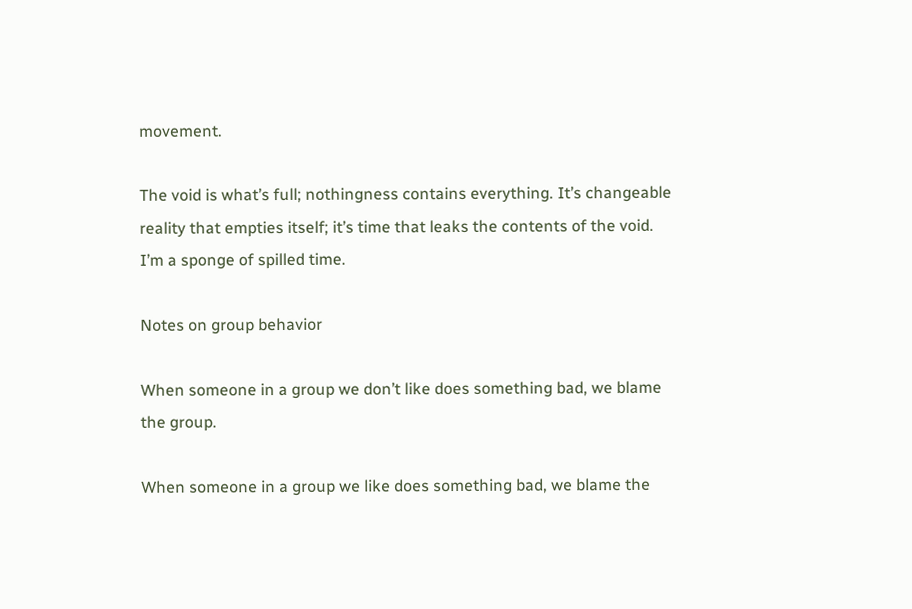movement.

The void is what’s full; nothingness contains everything. It’s changeable reality that empties itself; it’s time that leaks the contents of the void. I’m a sponge of spilled time.

Notes on group behavior

When someone in a group we don’t like does something bad, we blame the group.

When someone in a group we like does something bad, we blame the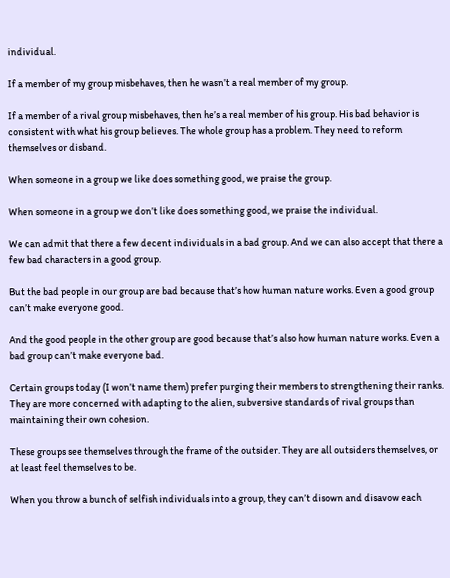individual.

If a member of my group misbehaves, then he wasn’t a real member of my group.

If a member of a rival group misbehaves, then he’s a real member of his group. His bad behavior is consistent with what his group believes. The whole group has a problem. They need to reform themselves or disband.

When someone in a group we like does something good, we praise the group.

When someone in a group we don’t like does something good, we praise the individual.

We can admit that there a few decent individuals in a bad group. And we can also accept that there a few bad characters in a good group.

But the bad people in our group are bad because that’s how human nature works. Even a good group can’t make everyone good.

And the good people in the other group are good because that’s also how human nature works. Even a bad group can’t make everyone bad.

Certain groups today (I won’t name them) prefer purging their members to strengthening their ranks. They are more concerned with adapting to the alien, subversive standards of rival groups than maintaining their own cohesion.

These groups see themselves through the frame of the outsider. They are all outsiders themselves, or at least feel themselves to be.

When you throw a bunch of selfish individuals into a group, they can’t disown and disavow each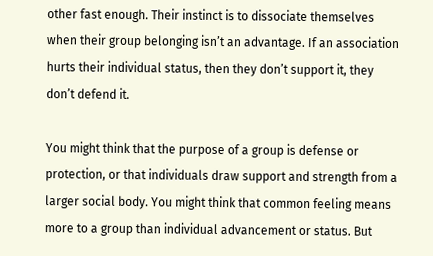other fast enough. Their instinct is to dissociate themselves when their group belonging isn’t an advantage. If an association hurts their individual status, then they don’t support it, they don’t defend it.

You might think that the purpose of a group is defense or protection, or that individuals draw support and strength from a larger social body. You might think that common feeling means more to a group than individual advancement or status. But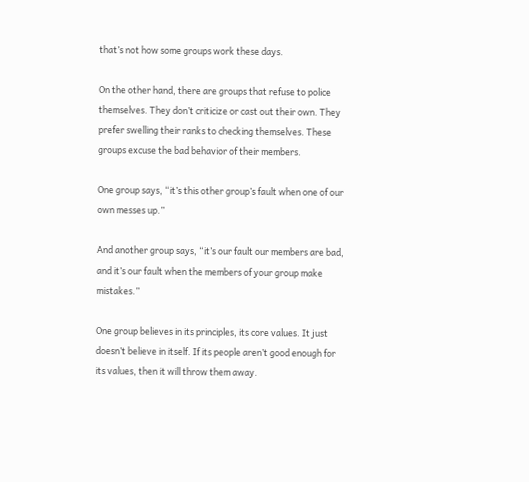that’s not how some groups work these days.

On the other hand, there are groups that refuse to police themselves. They don’t criticize or cast out their own. They prefer swelling their ranks to checking themselves. These groups excuse the bad behavior of their members.

One group says, “it’s this other group’s fault when one of our own messes up.”

And another group says, “it’s our fault our members are bad, and it’s our fault when the members of your group make mistakes.”

One group believes in its principles, its core values. It just doesn’t believe in itself. If its people aren’t good enough for its values, then it will throw them away.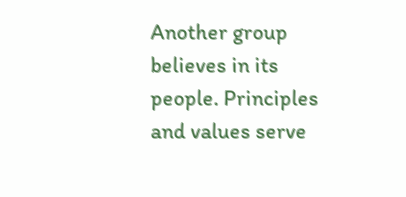Another group believes in its people. Principles and values serve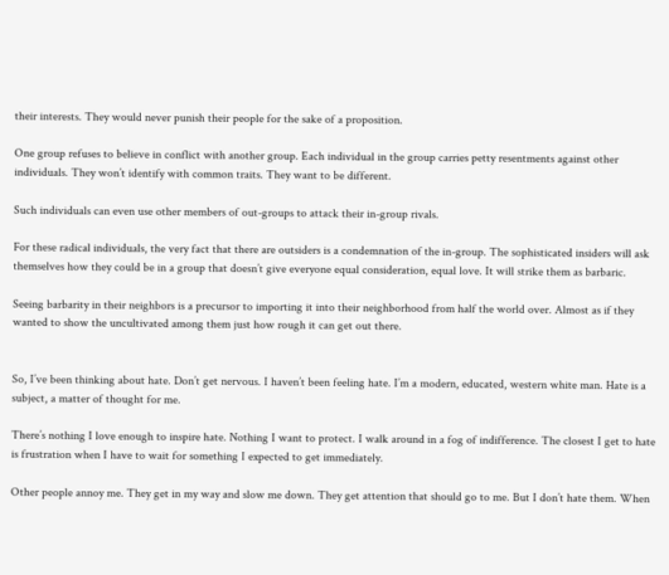their interests. They would never punish their people for the sake of a proposition.

One group refuses to believe in conflict with another group. Each individual in the group carries petty resentments against other individuals. They won’t identify with common traits. They want to be different.

Such individuals can even use other members of out-groups to attack their in-group rivals.

For these radical individuals, the very fact that there are outsiders is a condemnation of the in-group. The sophisticated insiders will ask themselves how they could be in a group that doesn’t give everyone equal consideration, equal love. It will strike them as barbaric.

Seeing barbarity in their neighbors is a precursor to importing it into their neighborhood from half the world over. Almost as if they wanted to show the uncultivated among them just how rough it can get out there.


So, I’ve been thinking about hate. Don’t get nervous. I haven’t been feeling hate. I’m a modern, educated, western white man. Hate is a subject, a matter of thought for me.

There’s nothing I love enough to inspire hate. Nothing I want to protect. I walk around in a fog of indifference. The closest I get to hate is frustration when I have to wait for something I expected to get immediately.

Other people annoy me. They get in my way and slow me down. They get attention that should go to me. But I don’t hate them. When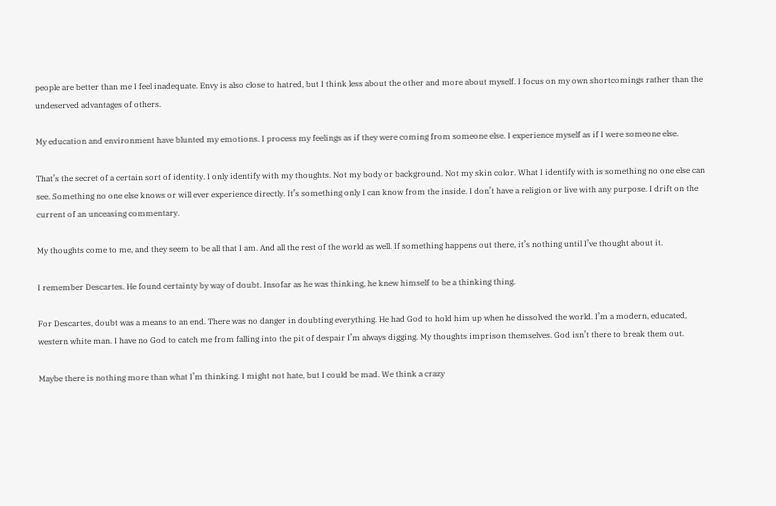people are better than me I feel inadequate. Envy is also close to hatred, but I think less about the other and more about myself. I focus on my own shortcomings rather than the undeserved advantages of others.

My education and environment have blunted my emotions. I process my feelings as if they were coming from someone else. I experience myself as if I were someone else.

That’s the secret of a certain sort of identity. I only identify with my thoughts. Not my body or background. Not my skin color. What I identify with is something no one else can see. Something no one else knows or will ever experience directly. It’s something only I can know from the inside. I don’t have a religion or live with any purpose. I drift on the current of an unceasing commentary.

My thoughts come to me, and they seem to be all that I am. And all the rest of the world as well. If something happens out there, it’s nothing until I’ve thought about it.

I remember Descartes. He found certainty by way of doubt. Insofar as he was thinking, he knew himself to be a thinking thing.

For Descartes, doubt was a means to an end. There was no danger in doubting everything. He had God to hold him up when he dissolved the world. I’m a modern, educated, western white man. I have no God to catch me from falling into the pit of despair I’m always digging. My thoughts imprison themselves. God isn’t there to break them out.

Maybe there is nothing more than what I’m thinking. I might not hate, but I could be mad. We think a crazy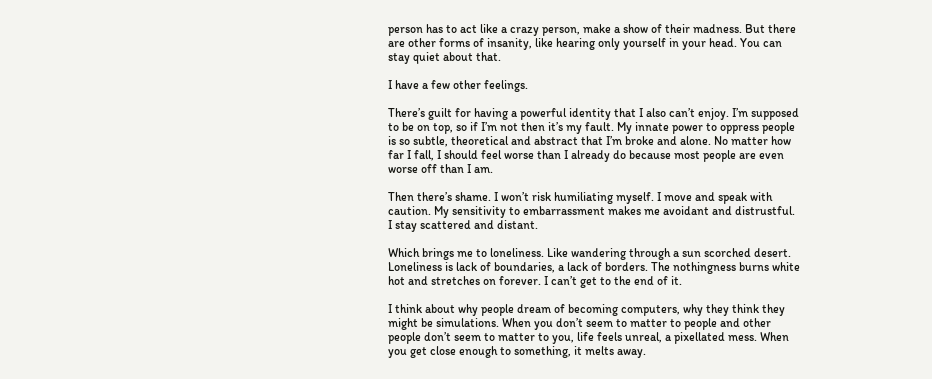person has to act like a crazy person, make a show of their madness. But there are other forms of insanity, like hearing only yourself in your head. You can stay quiet about that.

I have a few other feelings.

There’s guilt for having a powerful identity that I also can’t enjoy. I’m supposed to be on top, so if I’m not then it’s my fault. My innate power to oppress people is so subtle, theoretical and abstract that I’m broke and alone. No matter how far I fall, I should feel worse than I already do because most people are even worse off than I am.

Then there’s shame. I won’t risk humiliating myself. I move and speak with caution. My sensitivity to embarrassment makes me avoidant and distrustful. I stay scattered and distant.

Which brings me to loneliness. Like wandering through a sun scorched desert. Loneliness is lack of boundaries, a lack of borders. The nothingness burns white hot and stretches on forever. I can’t get to the end of it.

I think about why people dream of becoming computers, why they think they might be simulations. When you don’t seem to matter to people and other people don’t seem to matter to you, life feels unreal, a pixellated mess. When you get close enough to something, it melts away.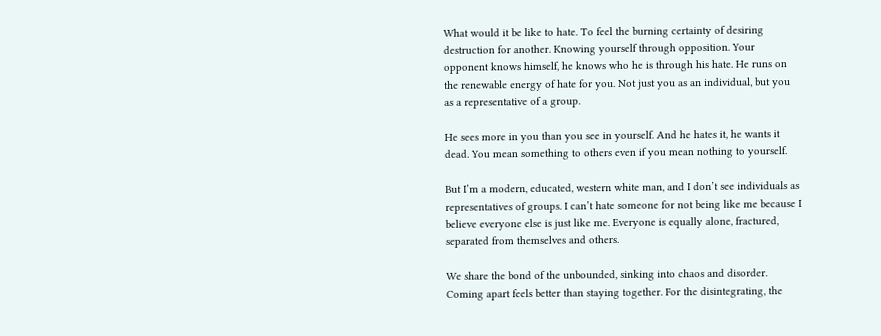What would it be like to hate. To feel the burning certainty of desiring destruction for another. Knowing yourself through opposition. Your opponent knows himself, he knows who he is through his hate. He runs on the renewable energy of hate for you. Not just you as an individual, but you as a representative of a group.

He sees more in you than you see in yourself. And he hates it, he wants it dead. You mean something to others even if you mean nothing to yourself.

But I’m a modern, educated, western white man, and I don’t see individuals as representatives of groups. I can’t hate someone for not being like me because I believe everyone else is just like me. Everyone is equally alone, fractured, separated from themselves and others.

We share the bond of the unbounded, sinking into chaos and disorder. Coming apart feels better than staying together. For the disintegrating, the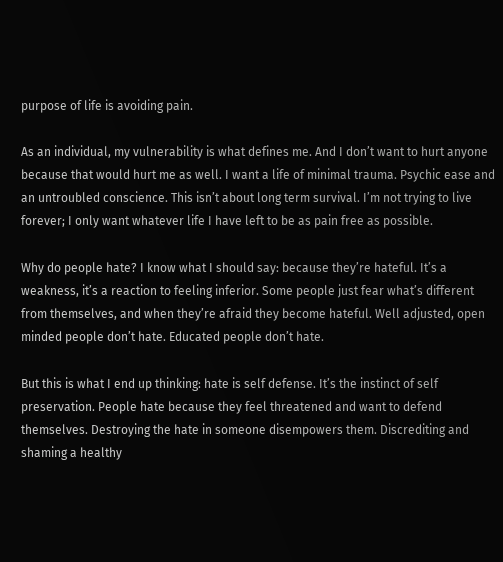purpose of life is avoiding pain.

As an individual, my vulnerability is what defines me. And I don’t want to hurt anyone because that would hurt me as well. I want a life of minimal trauma. Psychic ease and an untroubled conscience. This isn’t about long term survival. I’m not trying to live forever; I only want whatever life I have left to be as pain free as possible.

Why do people hate? I know what I should say: because they’re hateful. It’s a weakness, it’s a reaction to feeling inferior. Some people just fear what’s different from themselves, and when they’re afraid they become hateful. Well adjusted, open minded people don’t hate. Educated people don’t hate.

But this is what I end up thinking: hate is self defense. It’s the instinct of self preservation. People hate because they feel threatened and want to defend themselves. Destroying the hate in someone disempowers them. Discrediting and shaming a healthy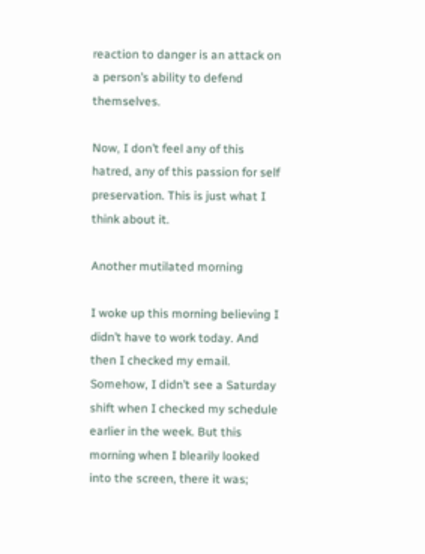reaction to danger is an attack on a person’s ability to defend themselves.

Now, I don’t feel any of this hatred, any of this passion for self preservation. This is just what I think about it.

Another mutilated morning

I woke up this morning believing I didn’t have to work today. And then I checked my email. Somehow, I didn’t see a Saturday shift when I checked my schedule earlier in the week. But this morning when I blearily looked into the screen, there it was;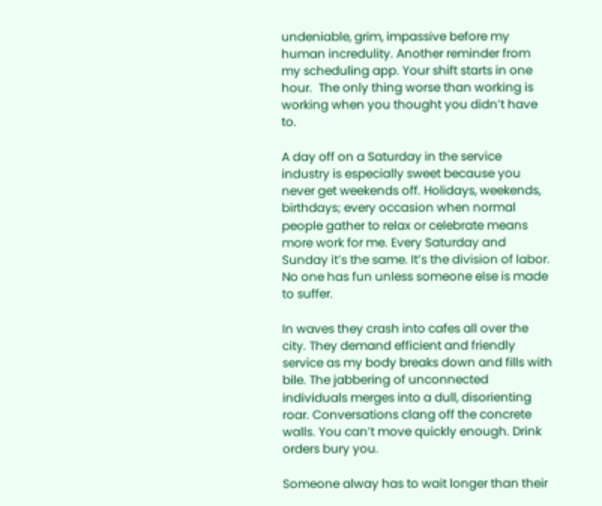undeniable, grim, impassive before my human incredulity. Another reminder from my scheduling app. Your shift starts in one hour.  The only thing worse than working is working when you thought you didn’t have to.

A day off on a Saturday in the service industry is especially sweet because you never get weekends off. Holidays, weekends, birthdays; every occasion when normal people gather to relax or celebrate means more work for me. Every Saturday and Sunday it’s the same. It’s the division of labor. No one has fun unless someone else is made to suffer.

In waves they crash into cafes all over the city. They demand efficient and friendly service as my body breaks down and fills with bile. The jabbering of unconnected individuals merges into a dull, disorienting roar. Conversations clang off the concrete walls. You can’t move quickly enough. Drink orders bury you.

Someone alway has to wait longer than their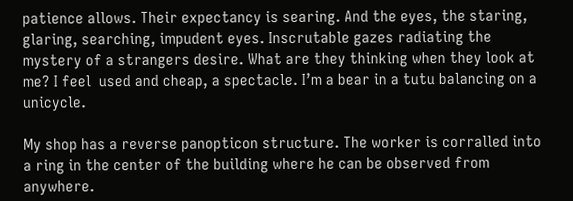patience allows. Their expectancy is searing. And the eyes, the staring, glaring, searching, impudent eyes. Inscrutable gazes radiating the mystery of a strangers desire. What are they thinking when they look at me? I feel  used and cheap, a spectacle. I’m a bear in a tutu balancing on a unicycle.

My shop has a reverse panopticon structure. The worker is corralled into a ring in the center of the building where he can be observed from anywhere.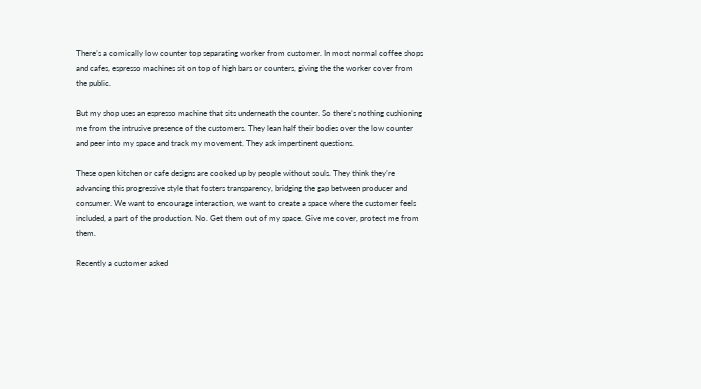There’s a comically low counter top separating worker from customer. In most normal coffee shops and cafes, espresso machines sit on top of high bars or counters, giving the the worker cover from the public.

But my shop uses an espresso machine that sits underneath the counter. So there’s nothing cushioning me from the intrusive presence of the customers. They lean half their bodies over the low counter and peer into my space and track my movement. They ask impertinent questions.

These open kitchen or cafe designs are cooked up by people without souls. They think they’re advancing this progressive style that fosters transparency, bridging the gap between producer and consumer. We want to encourage interaction, we want to create a space where the customer feels included, a part of the production. No. Get them out of my space. Give me cover, protect me from them.

Recently a customer asked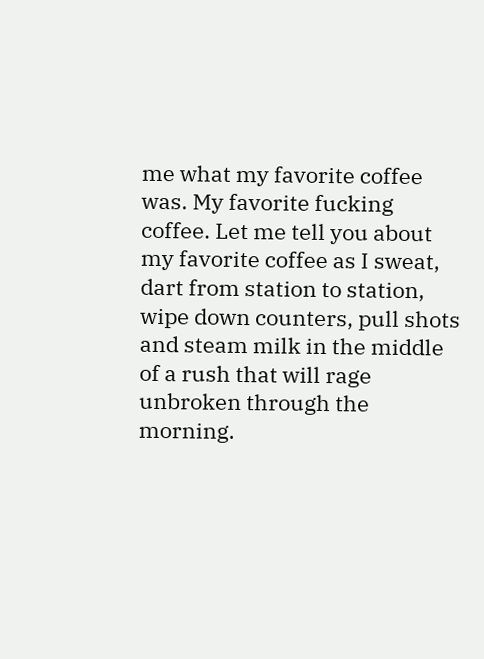me what my favorite coffee was. My favorite fucking coffee. Let me tell you about my favorite coffee as I sweat, dart from station to station, wipe down counters, pull shots and steam milk in the middle of a rush that will rage unbroken through the morning.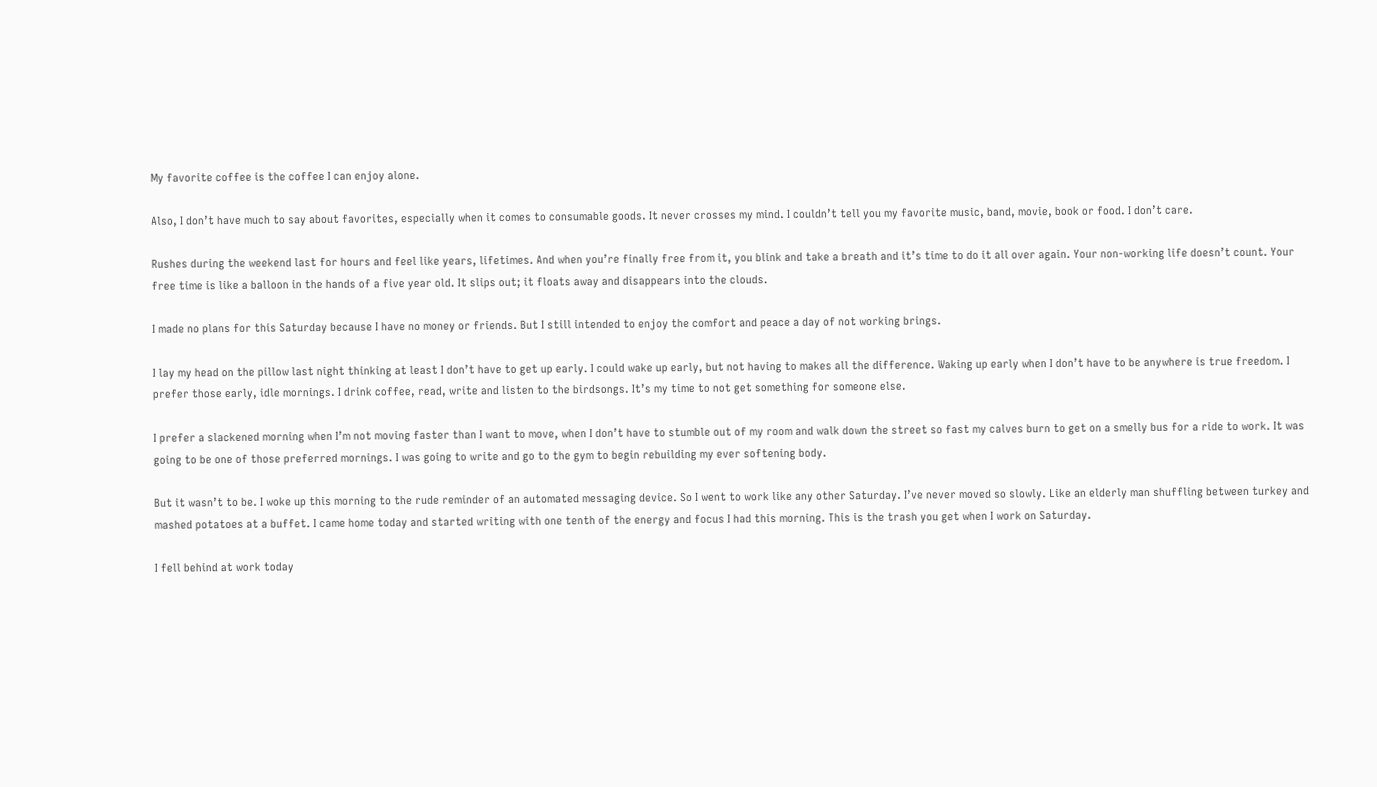My favorite coffee is the coffee I can enjoy alone.

Also, I don’t have much to say about favorites, especially when it comes to consumable goods. It never crosses my mind. I couldn’t tell you my favorite music, band, movie, book or food. I don’t care.

Rushes during the weekend last for hours and feel like years, lifetimes. And when you’re finally free from it, you blink and take a breath and it’s time to do it all over again. Your non-working life doesn’t count. Your free time is like a balloon in the hands of a five year old. It slips out; it floats away and disappears into the clouds.

I made no plans for this Saturday because I have no money or friends. But I still intended to enjoy the comfort and peace a day of not working brings.

I lay my head on the pillow last night thinking at least I don’t have to get up early. I could wake up early, but not having to makes all the difference. Waking up early when I don’t have to be anywhere is true freedom. I prefer those early, idle mornings. I drink coffee, read, write and listen to the birdsongs. It’s my time to not get something for someone else.

I prefer a slackened morning when I’m not moving faster than I want to move, when I don’t have to stumble out of my room and walk down the street so fast my calves burn to get on a smelly bus for a ride to work. It was going to be one of those preferred mornings. I was going to write and go to the gym to begin rebuilding my ever softening body.

But it wasn’t to be. I woke up this morning to the rude reminder of an automated messaging device. So I went to work like any other Saturday. I’ve never moved so slowly. Like an elderly man shuffling between turkey and mashed potatoes at a buffet. I came home today and started writing with one tenth of the energy and focus I had this morning. This is the trash you get when I work on Saturday.

I fell behind at work today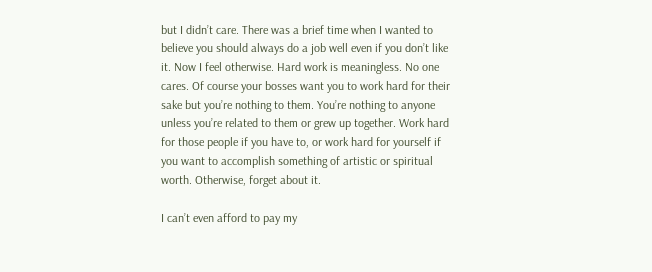but I didn’t care. There was a brief time when I wanted to believe you should always do a job well even if you don’t like it. Now I feel otherwise. Hard work is meaningless. No one cares. Of course your bosses want you to work hard for their sake but you’re nothing to them. You’re nothing to anyone unless you’re related to them or grew up together. Work hard for those people if you have to, or work hard for yourself if you want to accomplish something of artistic or spiritual worth. Otherwise, forget about it.

I can’t even afford to pay my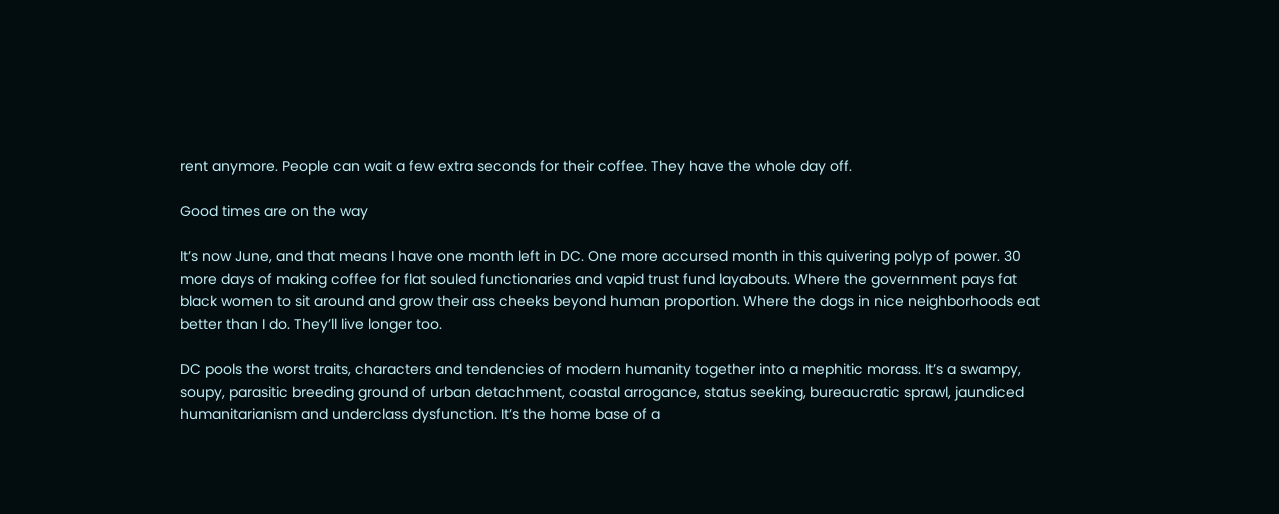rent anymore. People can wait a few extra seconds for their coffee. They have the whole day off.

Good times are on the way

It’s now June, and that means I have one month left in DC. One more accursed month in this quivering polyp of power. 30 more days of making coffee for flat souled functionaries and vapid trust fund layabouts. Where the government pays fat black women to sit around and grow their ass cheeks beyond human proportion. Where the dogs in nice neighborhoods eat better than I do. They’ll live longer too.

DC pools the worst traits, characters and tendencies of modern humanity together into a mephitic morass. It’s a swampy, soupy, parasitic breeding ground of urban detachment, coastal arrogance, status seeking, bureaucratic sprawl, jaundiced humanitarianism and underclass dysfunction. It’s the home base of a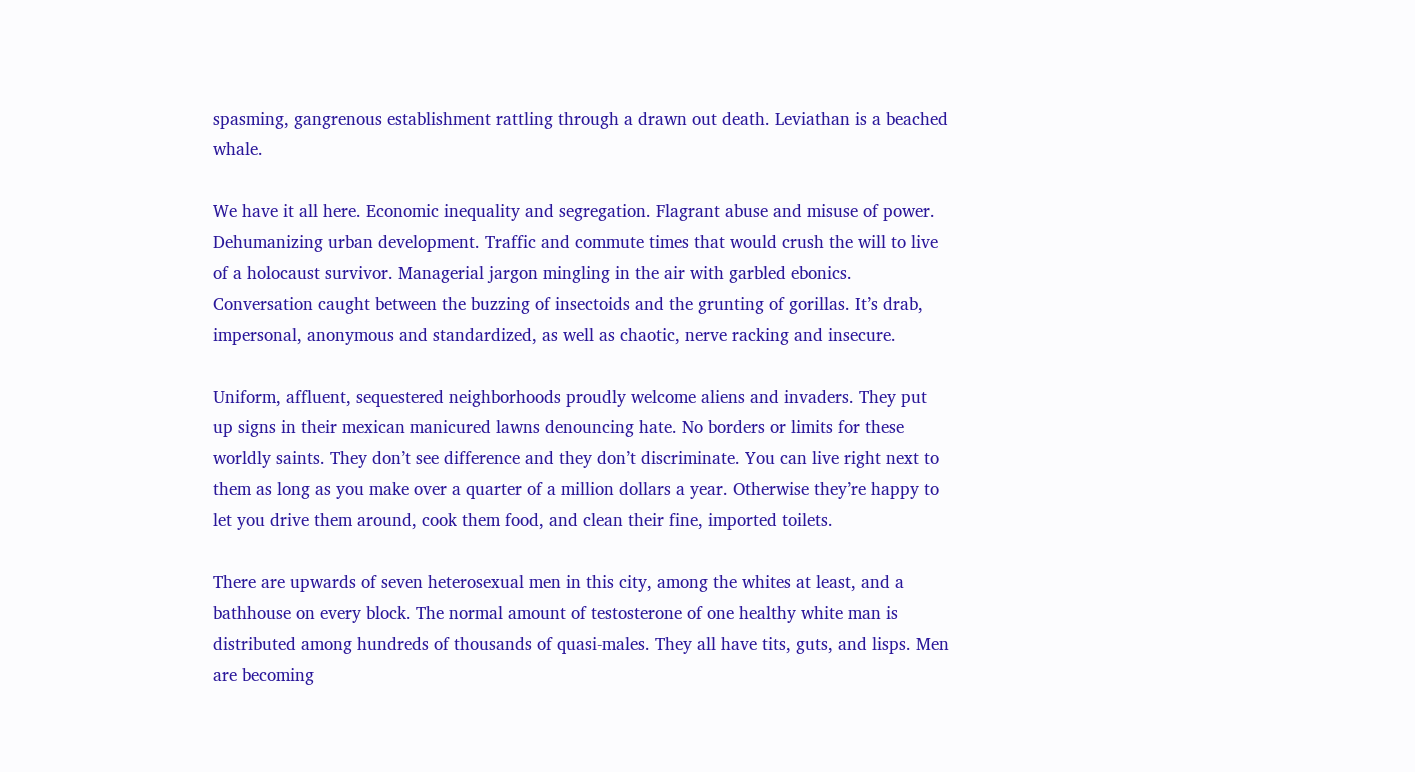spasming, gangrenous establishment rattling through a drawn out death. Leviathan is a beached whale.

We have it all here. Economic inequality and segregation. Flagrant abuse and misuse of power. Dehumanizing urban development. Traffic and commute times that would crush the will to live of a holocaust survivor. Managerial jargon mingling in the air with garbled ebonics. Conversation caught between the buzzing of insectoids and the grunting of gorillas. It’s drab, impersonal, anonymous and standardized, as well as chaotic, nerve racking and insecure.

Uniform, affluent, sequestered neighborhoods proudly welcome aliens and invaders. They put up signs in their mexican manicured lawns denouncing hate. No borders or limits for these worldly saints. They don’t see difference and they don’t discriminate. You can live right next to them as long as you make over a quarter of a million dollars a year. Otherwise they’re happy to let you drive them around, cook them food, and clean their fine, imported toilets.

There are upwards of seven heterosexual men in this city, among the whites at least, and a bathhouse on every block. The normal amount of testosterone of one healthy white man is distributed among hundreds of thousands of quasi-males. They all have tits, guts, and lisps. Men are becoming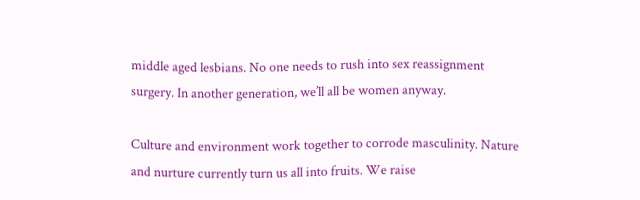middle aged lesbians. No one needs to rush into sex reassignment surgery. In another generation, we’ll all be women anyway.

Culture and environment work together to corrode masculinity. Nature and nurture currently turn us all into fruits. We raise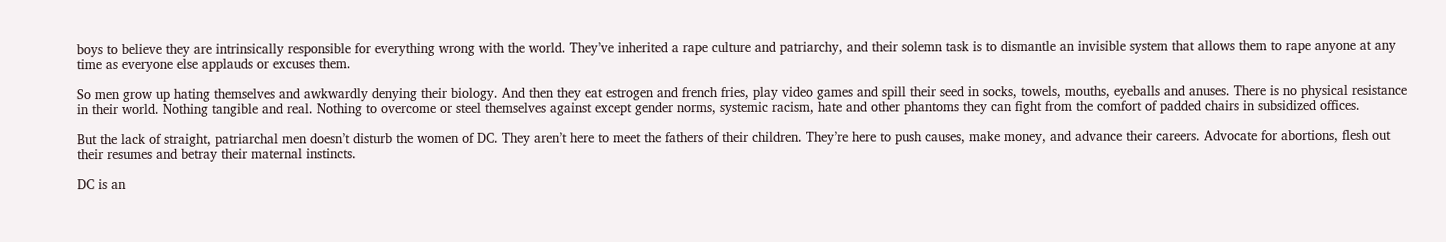boys to believe they are intrinsically responsible for everything wrong with the world. They’ve inherited a rape culture and patriarchy, and their solemn task is to dismantle an invisible system that allows them to rape anyone at any time as everyone else applauds or excuses them.

So men grow up hating themselves and awkwardly denying their biology. And then they eat estrogen and french fries, play video games and spill their seed in socks, towels, mouths, eyeballs and anuses. There is no physical resistance in their world. Nothing tangible and real. Nothing to overcome or steel themselves against except gender norms, systemic racism, hate and other phantoms they can fight from the comfort of padded chairs in subsidized offices.

But the lack of straight, patriarchal men doesn’t disturb the women of DC. They aren’t here to meet the fathers of their children. They’re here to push causes, make money, and advance their careers. Advocate for abortions, flesh out their resumes and betray their maternal instincts.

DC is an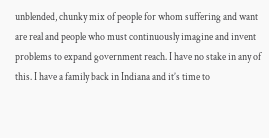unblended, chunky mix of people for whom suffering and want are real and people who must continuously imagine and invent problems to expand government reach. I have no stake in any of this. I have a family back in Indiana and it’s time to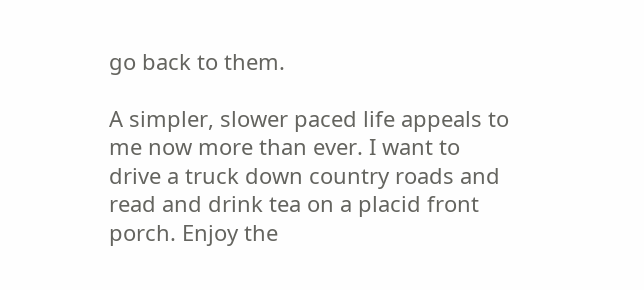go back to them.

A simpler, slower paced life appeals to me now more than ever. I want to drive a truck down country roads and read and drink tea on a placid front porch. Enjoy the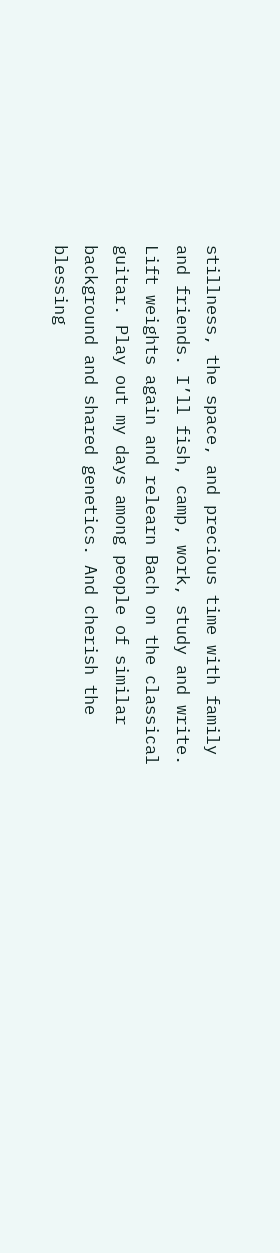stillness, the space, and precious time with family and friends. I’ll fish, camp, work, study and write. Lift weights again and relearn Bach on the classical guitar. Play out my days among people of similar background and shared genetics. And cherish the blessing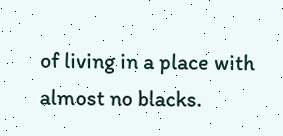of living in a place with almost no blacks.